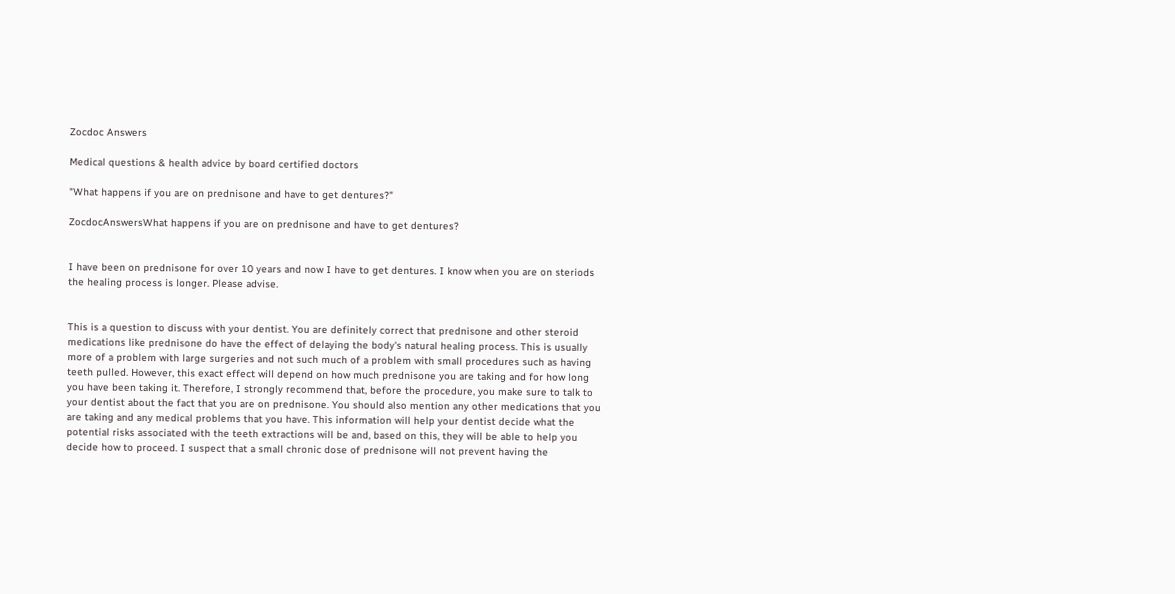Zocdoc Answers

Medical questions & health advice by board certified doctors

"What happens if you are on prednisone and have to get dentures?"

ZocdocAnswersWhat happens if you are on prednisone and have to get dentures?


I have been on prednisone for over 10 years and now I have to get dentures. I know when you are on steriods the healing process is longer. Please advise.


This is a question to discuss with your dentist. You are definitely correct that prednisone and other steroid medications like prednisone do have the effect of delaying the body's natural healing process. This is usually more of a problem with large surgeries and not such much of a problem with small procedures such as having teeth pulled. However, this exact effect will depend on how much prednisone you are taking and for how long you have been taking it. Therefore, I strongly recommend that, before the procedure, you make sure to talk to your dentist about the fact that you are on prednisone. You should also mention any other medications that you are taking and any medical problems that you have. This information will help your dentist decide what the potential risks associated with the teeth extractions will be and, based on this, they will be able to help you decide how to proceed. I suspect that a small chronic dose of prednisone will not prevent having the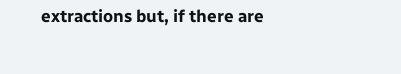extractions but, if there are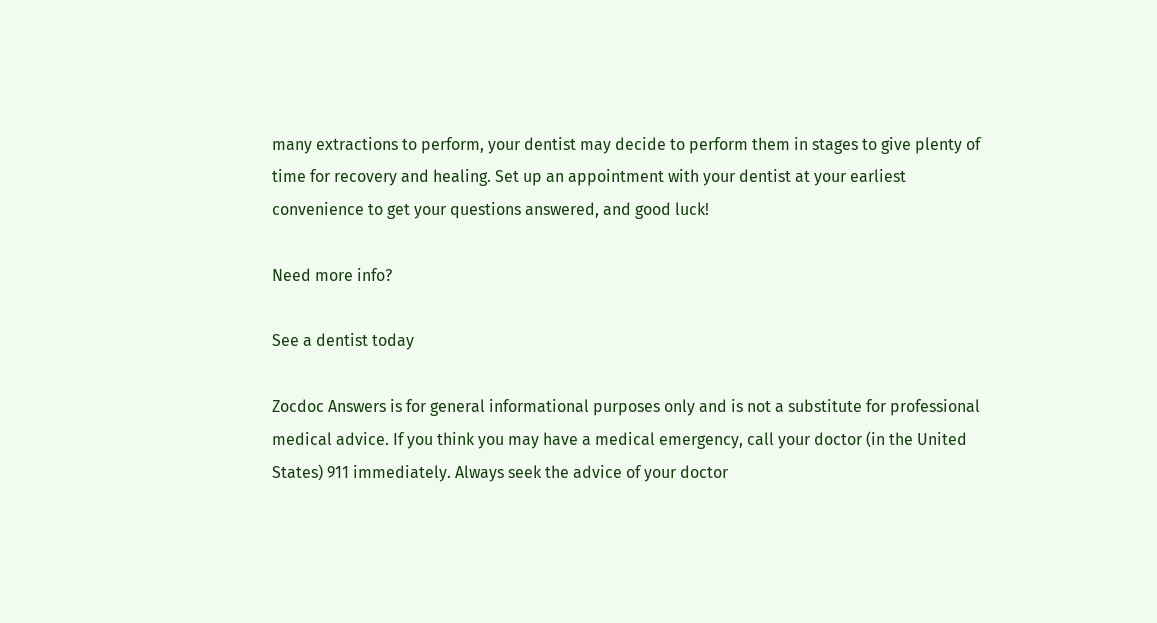many extractions to perform, your dentist may decide to perform them in stages to give plenty of time for recovery and healing. Set up an appointment with your dentist at your earliest convenience to get your questions answered, and good luck!

Need more info?

See a dentist today

Zocdoc Answers is for general informational purposes only and is not a substitute for professional medical advice. If you think you may have a medical emergency, call your doctor (in the United States) 911 immediately. Always seek the advice of your doctor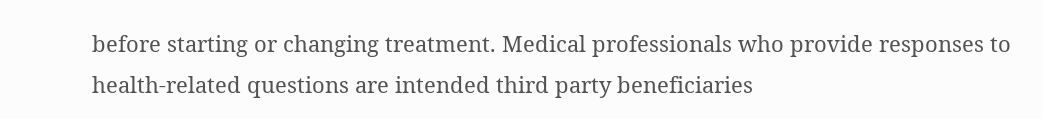before starting or changing treatment. Medical professionals who provide responses to health-related questions are intended third party beneficiaries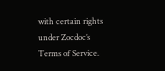with certain rights under Zocdoc’s Terms of Service.